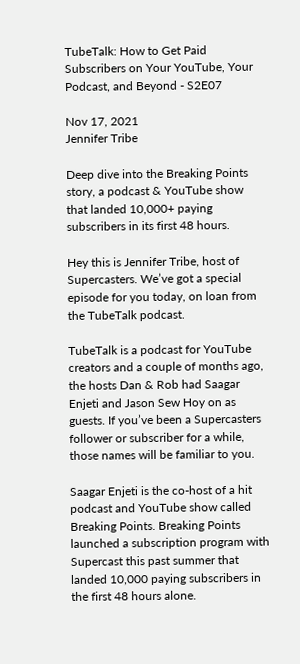TubeTalk: How to Get Paid Subscribers on Your YouTube, Your Podcast, and Beyond - S2E07

Nov 17, 2021
Jennifer Tribe

Deep dive into the Breaking Points story, a podcast & YouTube show that landed 10,000+ paying subscribers in its first 48 hours.

Hey this is Jennifer Tribe, host of Supercasters. We’ve got a special episode for you today, on loan from the TubeTalk podcast.

TubeTalk is a podcast for YouTube creators and a couple of months ago, the hosts Dan & Rob had Saagar Enjeti and Jason Sew Hoy on as guests. If you’ve been a Supercasters follower or subscriber for a while, those names will be familiar to you.

Saagar Enjeti is the co-host of a hit podcast and YouTube show called Breaking Points. Breaking Points launched a subscription program with Supercast this past summer that landed 10,000 paying subscribers in the first 48 hours alone.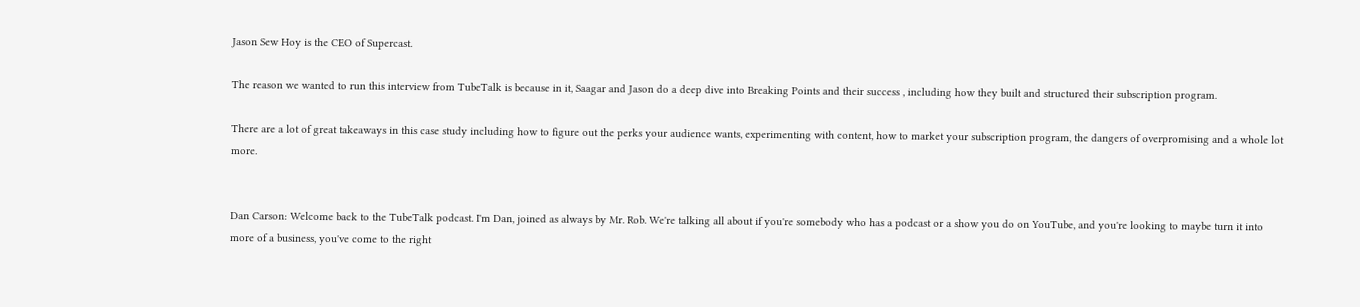Jason Sew Hoy is the CEO of Supercast.

The reason we wanted to run this interview from TubeTalk is because in it, Saagar and Jason do a deep dive into Breaking Points and their success , including how they built and structured their subscription program.

There are a lot of great takeaways in this case study including how to figure out the perks your audience wants, experimenting with content, how to market your subscription program, the dangers of overpromising and a whole lot more.


Dan Carson: Welcome back to the TubeTalk podcast. I'm Dan, joined as always by Mr. Rob. We're talking all about if you're somebody who has a podcast or a show you do on YouTube, and you're looking to maybe turn it into more of a business, you've come to the right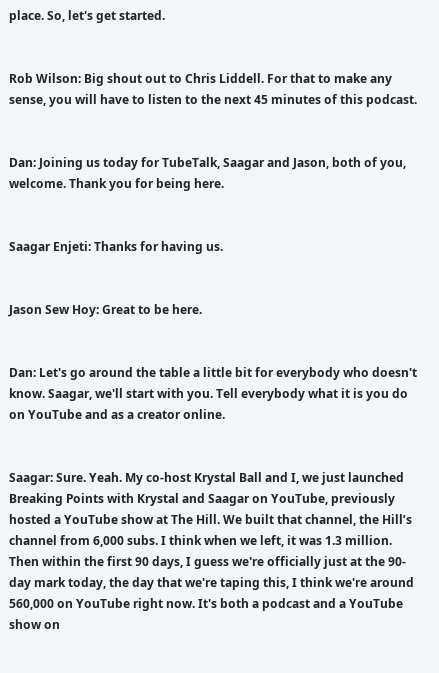place. So, let's get started.


Rob Wilson: Big shout out to Chris Liddell. For that to make any sense, you will have to listen to the next 45 minutes of this podcast.


Dan: Joining us today for TubeTalk, Saagar and Jason, both of you, welcome. Thank you for being here.


Saagar Enjeti: Thanks for having us.


Jason Sew Hoy: Great to be here.


Dan: Let's go around the table a little bit for everybody who doesn't know. Saagar, we'll start with you. Tell everybody what it is you do on YouTube and as a creator online.


Saagar: Sure. Yeah. My co-host Krystal Ball and I, we just launched Breaking Points with Krystal and Saagar on YouTube, previously hosted a YouTube show at The Hill. We built that channel, the Hill’s channel from 6,000 subs. I think when we left, it was 1.3 million. Then within the first 90 days, I guess we're officially just at the 90-day mark today, the day that we're taping this, I think we're around 560,000 on YouTube right now. It's both a podcast and a YouTube show on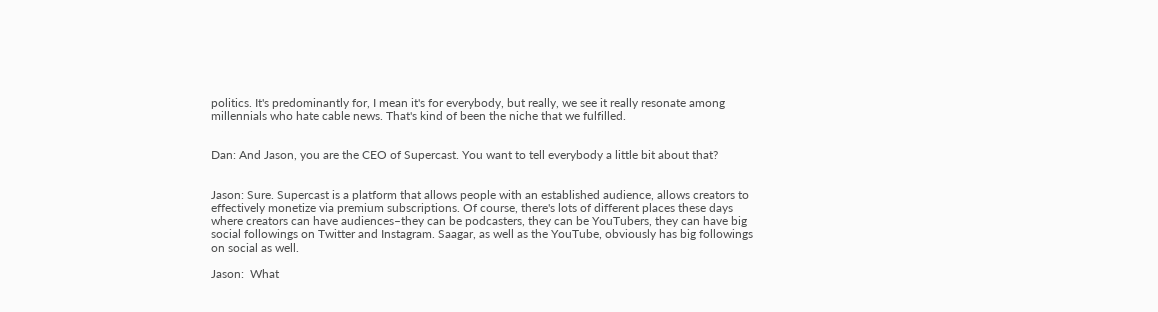politics. It's predominantly for, I mean it's for everybody, but really, we see it really resonate among millennials who hate cable news. That's kind of been the niche that we fulfilled.


Dan: And Jason, you are the CEO of Supercast. You want to tell everybody a little bit about that?


Jason: Sure. Supercast is a platform that allows people with an established audience, allows creators to effectively monetize via premium subscriptions. Of course, there's lots of different places these days where creators can have audiences–they can be podcasters, they can be YouTubers, they can have big social followings on Twitter and Instagram. Saagar, as well as the YouTube, obviously has big followings on social as well.

Jason:  What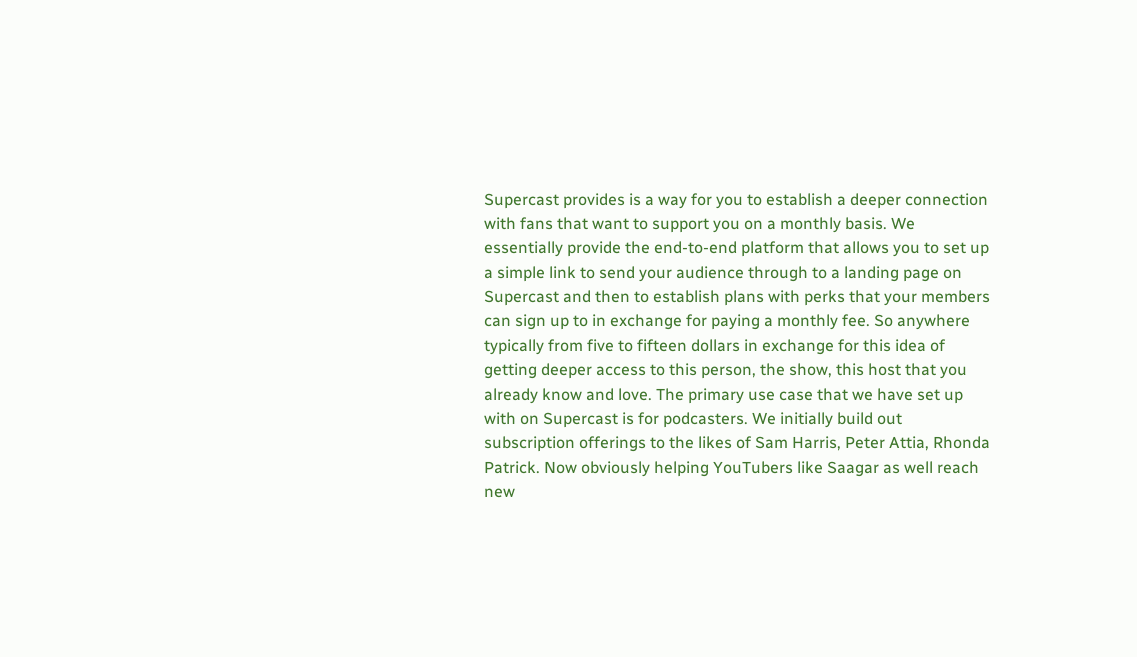Supercast provides is a way for you to establish a deeper connection with fans that want to support you on a monthly basis. We essentially provide the end-to-end platform that allows you to set up a simple link to send your audience through to a landing page on Supercast and then to establish plans with perks that your members can sign up to in exchange for paying a monthly fee. So anywhere typically from five to fifteen dollars in exchange for this idea of getting deeper access to this person, the show, this host that you already know and love. The primary use case that we have set up with on Supercast is for podcasters. We initially build out subscription offerings to the likes of Sam Harris, Peter Attia, Rhonda Patrick. Now obviously helping YouTubers like Saagar as well reach new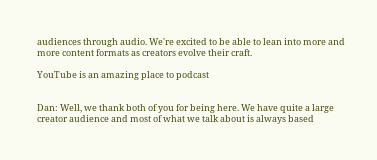audiences through audio. We're excited to be able to lean into more and more content formats as creators evolve their craft.

YouTube is an amazing place to podcast


Dan: Well, we thank both of you for being here. We have quite a large creator audience and most of what we talk about is always based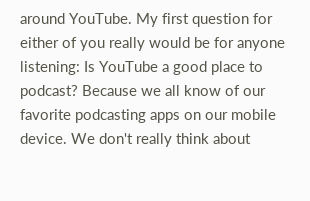around YouTube. My first question for either of you really would be for anyone listening: Is YouTube a good place to podcast? Because we all know of our favorite podcasting apps on our mobile device. We don't really think about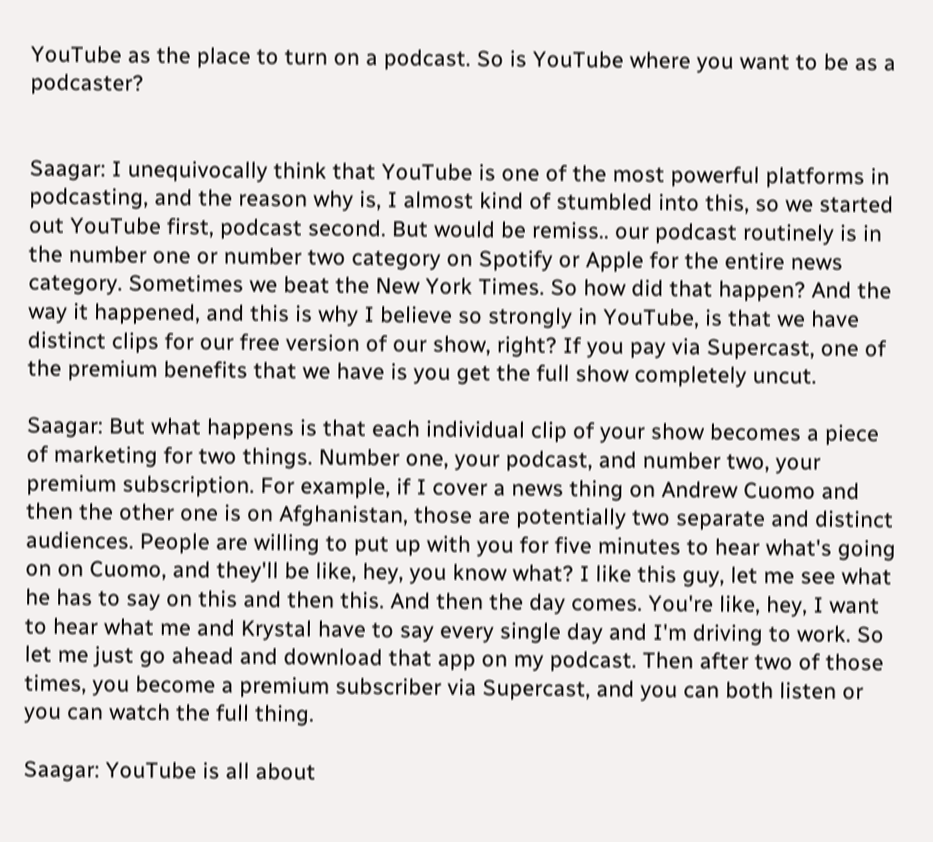YouTube as the place to turn on a podcast. So is YouTube where you want to be as a podcaster?


Saagar: I unequivocally think that YouTube is one of the most powerful platforms in podcasting, and the reason why is, I almost kind of stumbled into this, so we started out YouTube first, podcast second. But would be remiss.. our podcast routinely is in the number one or number two category on Spotify or Apple for the entire news category. Sometimes we beat the New York Times. So how did that happen? And the way it happened, and this is why I believe so strongly in YouTube, is that we have distinct clips for our free version of our show, right? If you pay via Supercast, one of the premium benefits that we have is you get the full show completely uncut.

Saagar: But what happens is that each individual clip of your show becomes a piece of marketing for two things. Number one, your podcast, and number two, your premium subscription. For example, if I cover a news thing on Andrew Cuomo and then the other one is on Afghanistan, those are potentially two separate and distinct audiences. People are willing to put up with you for five minutes to hear what's going on on Cuomo, and they'll be like, hey, you know what? I like this guy, let me see what he has to say on this and then this. And then the day comes. You're like, hey, I want to hear what me and Krystal have to say every single day and I'm driving to work. So let me just go ahead and download that app on my podcast. Then after two of those times, you become a premium subscriber via Supercast, and you can both listen or you can watch the full thing.

Saagar: YouTube is all about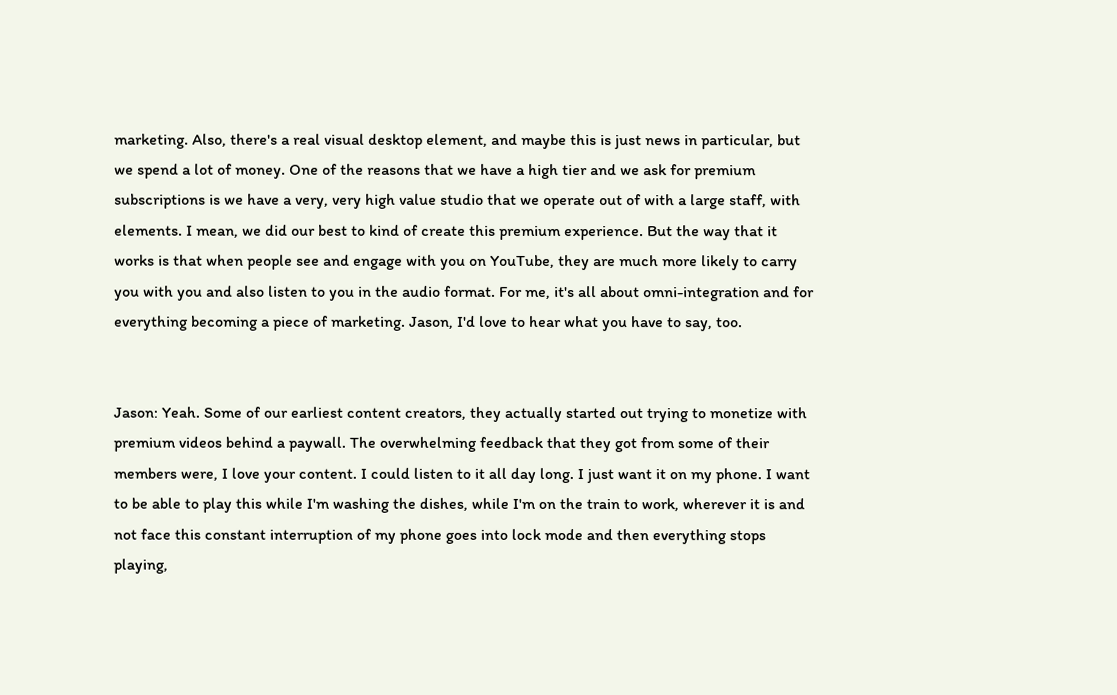marketing. Also, there's a real visual desktop element, and maybe this is just news in particular, but we spend a lot of money. One of the reasons that we have a high tier and we ask for premium subscriptions is we have a very, very high value studio that we operate out of with a large staff, with elements. I mean, we did our best to kind of create this premium experience. But the way that it works is that when people see and engage with you on YouTube, they are much more likely to carry you with you and also listen to you in the audio format. For me, it's all about omni-integration and for everything becoming a piece of marketing. Jason, I'd love to hear what you have to say, too.


Jason: Yeah. Some of our earliest content creators, they actually started out trying to monetize with premium videos behind a paywall. The overwhelming feedback that they got from some of their members were, I love your content. I could listen to it all day long. I just want it on my phone. I want to be able to play this while I'm washing the dishes, while I'm on the train to work, wherever it is and not face this constant interruption of my phone goes into lock mode and then everything stops playing,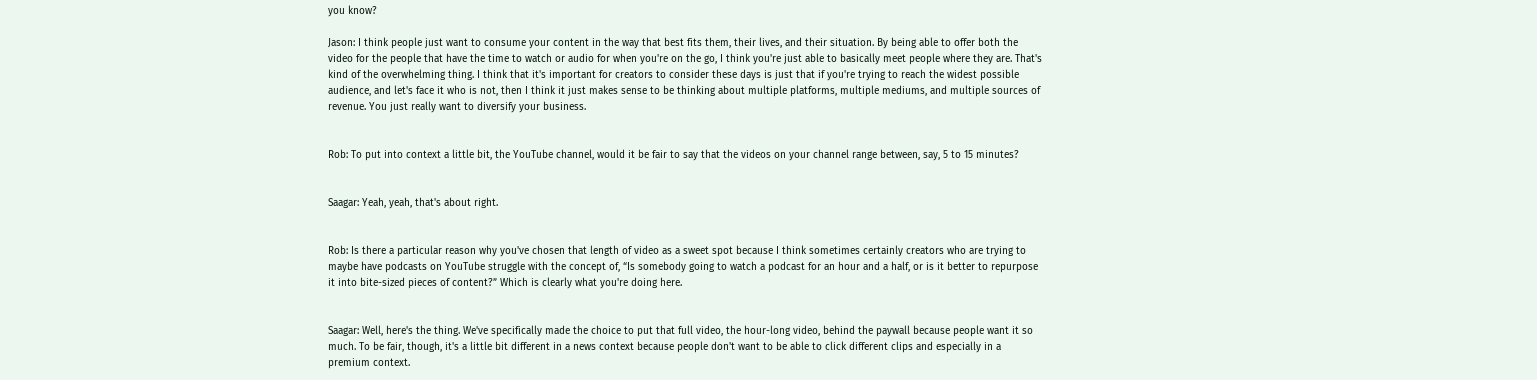you know?

Jason: I think people just want to consume your content in the way that best fits them, their lives, and their situation. By being able to offer both the video for the people that have the time to watch or audio for when you're on the go, I think you're just able to basically meet people where they are. That's kind of the overwhelming thing. I think that it's important for creators to consider these days is just that if you're trying to reach the widest possible audience, and let's face it who is not, then I think it just makes sense to be thinking about multiple platforms, multiple mediums, and multiple sources of revenue. You just really want to diversify your business.


Rob: To put into context a little bit, the YouTube channel, would it be fair to say that the videos on your channel range between, say, 5 to 15 minutes?


Saagar: Yeah, yeah, that's about right.


Rob: Is there a particular reason why you've chosen that length of video as a sweet spot because I think sometimes certainly creators who are trying to maybe have podcasts on YouTube struggle with the concept of, “Is somebody going to watch a podcast for an hour and a half, or is it better to repurpose it into bite-sized pieces of content?” Which is clearly what you're doing here.


Saagar: Well, here's the thing. We've specifically made the choice to put that full video, the hour-long video, behind the paywall because people want it so much. To be fair, though, it's a little bit different in a news context because people don't want to be able to click different clips and especially in a premium context.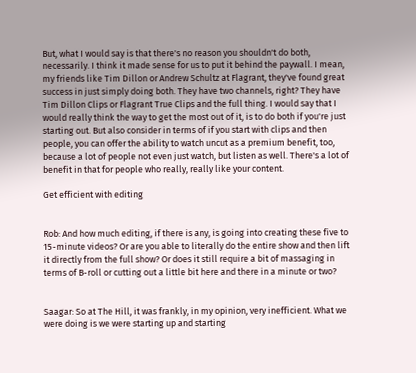But, what I would say is that there's no reason you shouldn't do both, necessarily. I think it made sense for us to put it behind the paywall. I mean, my friends like Tim Dillon or Andrew Schultz at Flagrant, they've found great success in just simply doing both. They have two channels, right? They have Tim Dillon Clips or Flagrant True Clips and the full thing. I would say that I would really think the way to get the most out of it, is to do both if you're just starting out. But also consider in terms of if you start with clips and then people, you can offer the ability to watch uncut as a premium benefit, too, because a lot of people not even just watch, but listen as well. There's a lot of benefit in that for people who really, really like your content.

Get efficient with editing


Rob: And how much editing, if there is any, is going into creating these five to 15-minute videos? Or are you able to literally do the entire show and then lift it directly from the full show? Or does it still require a bit of massaging in terms of B-roll or cutting out a little bit here and there in a minute or two?


Saagar: So at The Hill, it was frankly, in my opinion, very inefficient. What we were doing is we were starting up and starting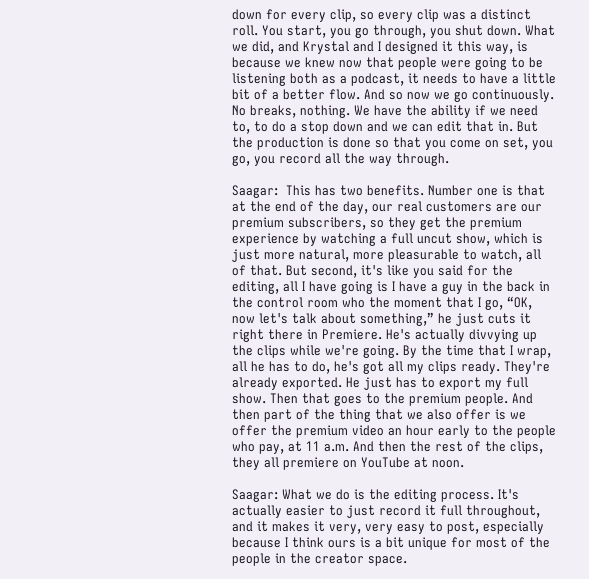down for every clip, so every clip was a distinct roll. You start, you go through, you shut down. What we did, and Krystal and I designed it this way, is because we knew now that people were going to be listening both as a podcast, it needs to have a little bit of a better flow. And so now we go continuously. No breaks, nothing. We have the ability if we need to, to do a stop down and we can edit that in. But the production is done so that you come on set, you go, you record all the way through.

Saagar:  This has two benefits. Number one is that at the end of the day, our real customers are our premium subscribers, so they get the premium experience by watching a full uncut show, which is just more natural, more pleasurable to watch, all of that. But second, it's like you said for the editing, all I have going is I have a guy in the back in the control room who the moment that I go, “OK, now let's talk about something,” he just cuts it right there in Premiere. He's actually divvying up the clips while we're going. By the time that I wrap, all he has to do, he's got all my clips ready. They're already exported. He just has to export my full show. Then that goes to the premium people. And then part of the thing that we also offer is we offer the premium video an hour early to the people who pay, at 11 a.m. And then the rest of the clips, they all premiere on YouTube at noon.

Saagar: What we do is the editing process. It's actually easier to just record it full throughout, and it makes it very, very easy to post, especially because I think ours is a bit unique for most of the people in the creator space.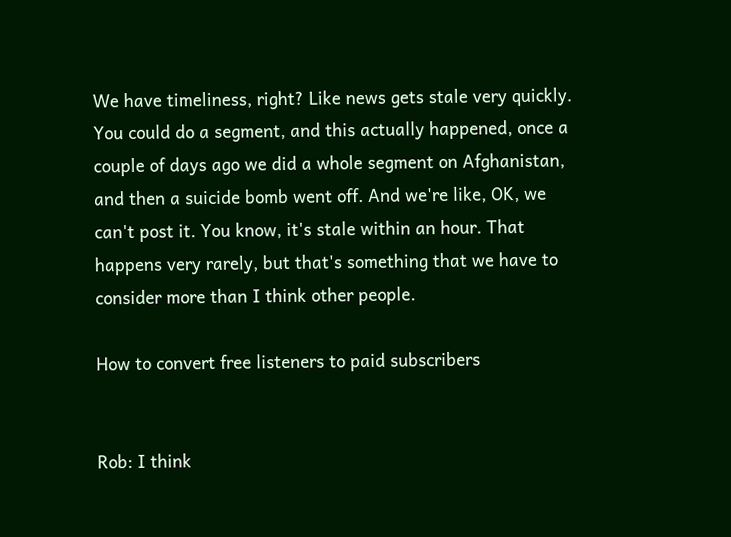We have timeliness, right? Like news gets stale very quickly. You could do a segment, and this actually happened, once a couple of days ago we did a whole segment on Afghanistan, and then a suicide bomb went off. And we're like, OK, we can't post it. You know, it's stale within an hour. That happens very rarely, but that's something that we have to consider more than I think other people.

How to convert free listeners to paid subscribers


Rob: I think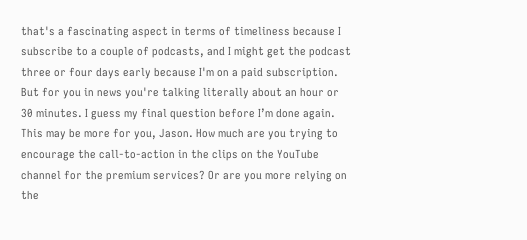that's a fascinating aspect in terms of timeliness because I subscribe to a couple of podcasts, and I might get the podcast three or four days early because I'm on a paid subscription. But for you in news you're talking literally about an hour or 30 minutes. I guess my final question before I’m done again. This may be more for you, Jason. How much are you trying to encourage the call-to-action in the clips on the YouTube channel for the premium services? Or are you more relying on the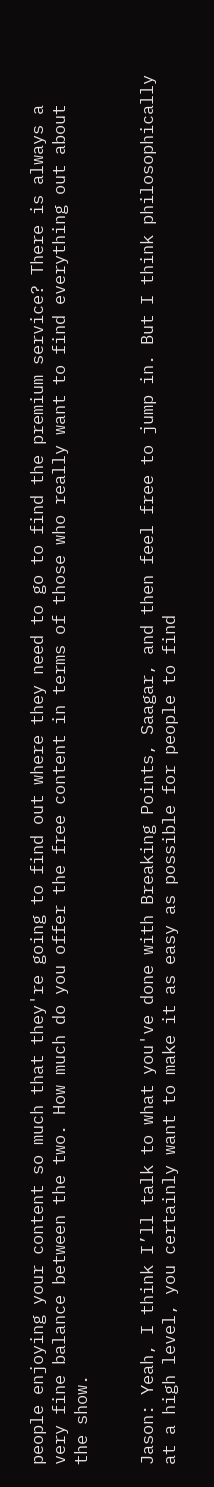people enjoying your content so much that they're going to find out where they need to go to find the premium service? There is always a very fine balance between the two. How much do you offer the free content in terms of those who really want to find everything out about the show.


Jason: Yeah, I think I’ll talk to what you've done with Breaking Points, Saagar, and then feel free to jump in. But I think philosophically at a high level, you certainly want to make it as easy as possible for people to find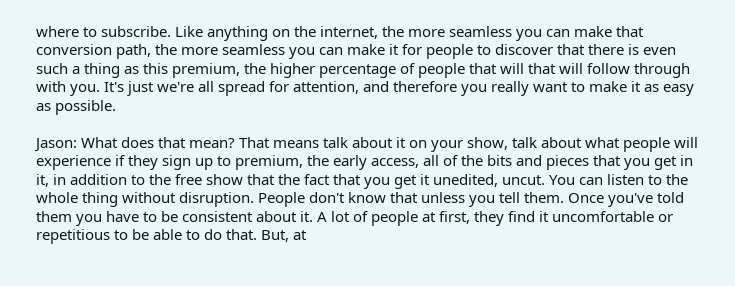where to subscribe. Like anything on the internet, the more seamless you can make that conversion path, the more seamless you can make it for people to discover that there is even such a thing as this premium, the higher percentage of people that will that will follow through with you. It's just we're all spread for attention, and therefore you really want to make it as easy as possible.

Jason: What does that mean? That means talk about it on your show, talk about what people will experience if they sign up to premium, the early access, all of the bits and pieces that you get in it, in addition to the free show that the fact that you get it unedited, uncut. You can listen to the whole thing without disruption. People don't know that unless you tell them. Once you've told them you have to be consistent about it. A lot of people at first, they find it uncomfortable or repetitious to be able to do that. But, at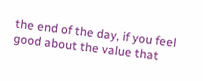the end of the day, if you feel good about the value that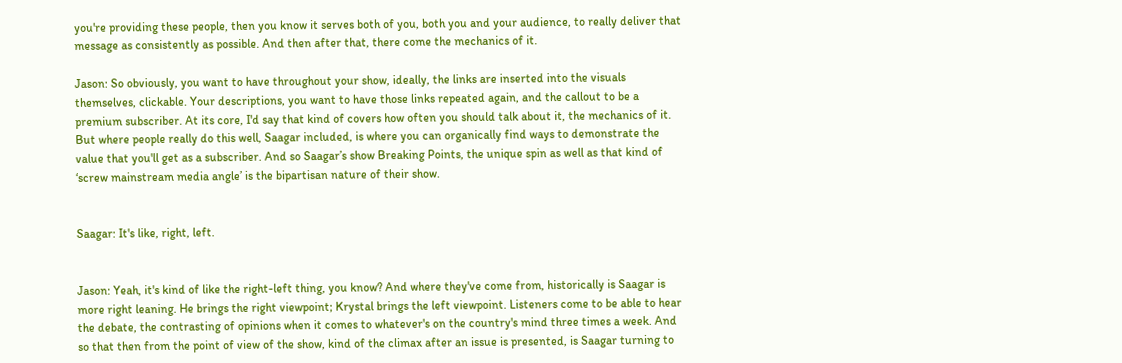you're providing these people, then you know it serves both of you, both you and your audience, to really deliver that message as consistently as possible. And then after that, there come the mechanics of it.

Jason: So obviously, you want to have throughout your show, ideally, the links are inserted into the visuals themselves, clickable. Your descriptions, you want to have those links repeated again, and the callout to be a premium subscriber. At its core, I'd say that kind of covers how often you should talk about it, the mechanics of it. But where people really do this well, Saagar included, is where you can organically find ways to demonstrate the value that you'll get as a subscriber. And so Saagar’s show Breaking Points, the unique spin as well as that kind of ‘screw mainstream media angle’ is the bipartisan nature of their show.


Saagar: It's like, right, left.


Jason: Yeah, it's kind of like the right-left thing, you know? And where they've come from, historically is Saagar is more right leaning. He brings the right viewpoint; Krystal brings the left viewpoint. Listeners come to be able to hear the debate, the contrasting of opinions when it comes to whatever's on the country's mind three times a week. And so that then from the point of view of the show, kind of the climax after an issue is presented, is Saagar turning to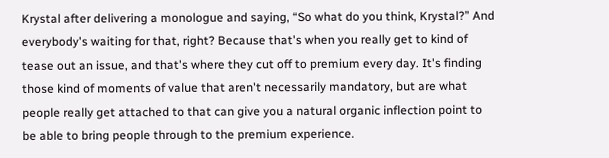Krystal after delivering a monologue and saying, “So what do you think, Krystal?” And everybody's waiting for that, right? Because that's when you really get to kind of tease out an issue, and that's where they cut off to premium every day. It's finding those kind of moments of value that aren't necessarily mandatory, but are what people really get attached to that can give you a natural organic inflection point to be able to bring people through to the premium experience.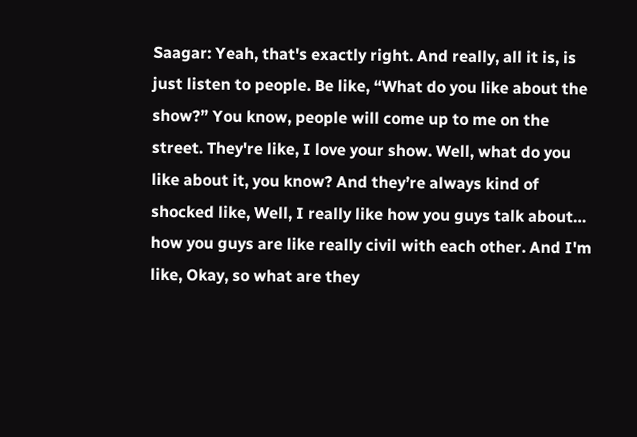Saagar: Yeah, that's exactly right. And really, all it is, is just listen to people. Be like, “What do you like about the show?” You know, people will come up to me on the street. They're like, I love your show. Well, what do you like about it, you know? And they’re always kind of shocked like, Well, I really like how you guys talk about… how you guys are like really civil with each other. And I'm like, Okay, so what are they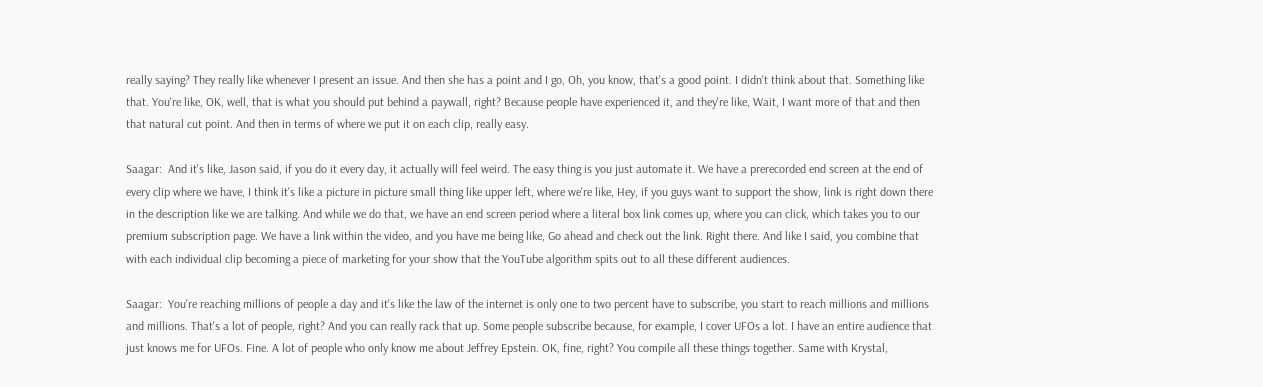really saying? They really like whenever I present an issue. And then she has a point and I go, Oh, you know, that's a good point. I didn't think about that. Something like that. You're like, OK, well, that is what you should put behind a paywall, right? Because people have experienced it, and they're like, Wait, I want more of that and then that natural cut point. And then in terms of where we put it on each clip, really easy.

Saagar:  And it's like, Jason said, if you do it every day, it actually will feel weird. The easy thing is you just automate it. We have a prerecorded end screen at the end of every clip where we have, I think it's like a picture in picture small thing like upper left, where we're like, Hey, if you guys want to support the show, link is right down there in the description like we are talking. And while we do that, we have an end screen period where a literal box link comes up, where you can click, which takes you to our premium subscription page. We have a link within the video, and you have me being like, Go ahead and check out the link. Right there. And like I said, you combine that with each individual clip becoming a piece of marketing for your show that the YouTube algorithm spits out to all these different audiences.

Saagar:  You're reaching millions of people a day and it's like the law of the internet is only one to two percent have to subscribe, you start to reach millions and millions and millions. That's a lot of people, right? And you can really rack that up. Some people subscribe because, for example, I cover UFOs a lot. I have an entire audience that just knows me for UFOs. Fine. A lot of people who only know me about Jeffrey Epstein. OK, fine, right? You compile all these things together. Same with Krystal,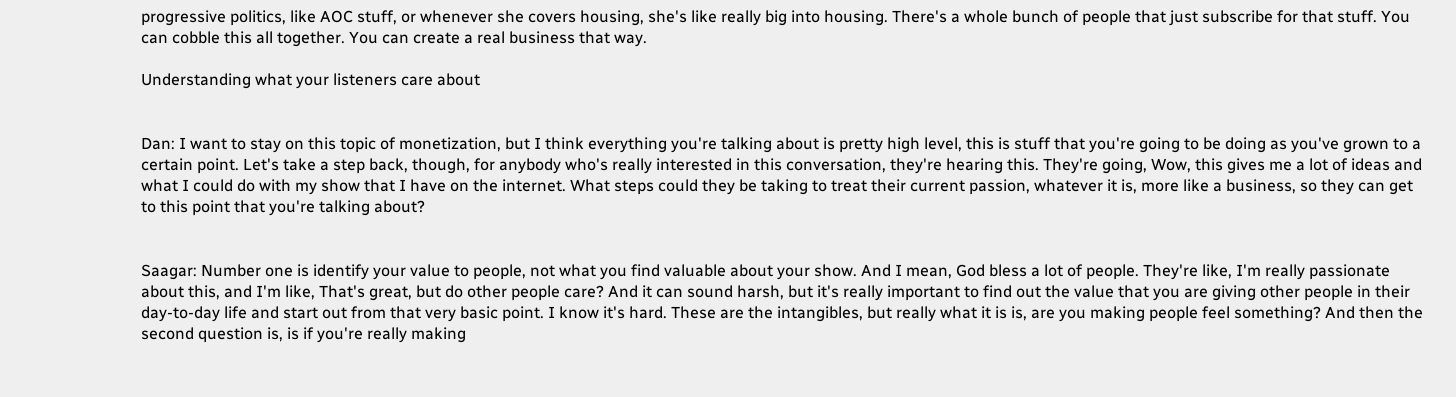progressive politics, like AOC stuff, or whenever she covers housing, she's like really big into housing. There's a whole bunch of people that just subscribe for that stuff. You can cobble this all together. You can create a real business that way.

Understanding what your listeners care about


Dan: I want to stay on this topic of monetization, but I think everything you're talking about is pretty high level, this is stuff that you're going to be doing as you've grown to a certain point. Let's take a step back, though, for anybody who's really interested in this conversation, they're hearing this. They're going, Wow, this gives me a lot of ideas and what I could do with my show that I have on the internet. What steps could they be taking to treat their current passion, whatever it is, more like a business, so they can get to this point that you're talking about?


Saagar: Number one is identify your value to people, not what you find valuable about your show. And I mean, God bless a lot of people. They're like, I'm really passionate about this, and I'm like, That's great, but do other people care? And it can sound harsh, but it's really important to find out the value that you are giving other people in their day-to-day life and start out from that very basic point. I know it's hard. These are the intangibles, but really what it is is, are you making people feel something? And then the second question is, is if you're really making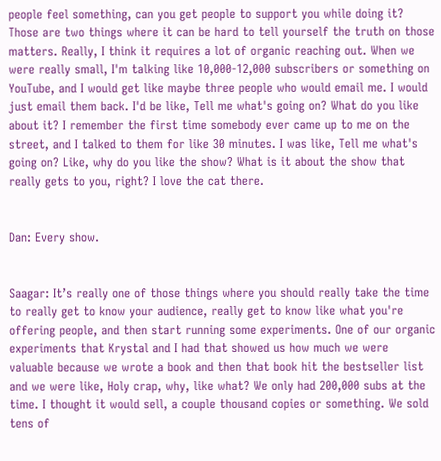people feel something, can you get people to support you while doing it? Those are two things where it can be hard to tell yourself the truth on those matters. Really, I think it requires a lot of organic reaching out. When we were really small, I'm talking like 10,000-12,000 subscribers or something on YouTube, and I would get like maybe three people who would email me. I would just email them back. I'd be like, Tell me what's going on? What do you like about it? I remember the first time somebody ever came up to me on the street, and I talked to them for like 30 minutes. I was like, Tell me what's going on? Like, why do you like the show? What is it about the show that really gets to you, right? I love the cat there.


Dan: Every show.


Saagar: It’s really one of those things where you should really take the time to really get to know your audience, really get to know like what you're offering people, and then start running some experiments. One of our organic experiments that Krystal and I had that showed us how much we were valuable because we wrote a book and then that book hit the bestseller list and we were like, Holy crap, why, like what? We only had 200,000 subs at the time. I thought it would sell, a couple thousand copies or something. We sold tens of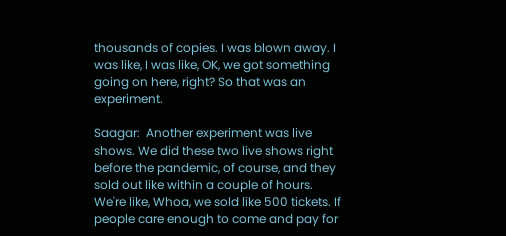thousands of copies. I was blown away. I was like, I was like, OK, we got something going on here, right? So that was an experiment.

Saagar:  Another experiment was live shows. We did these two live shows right before the pandemic, of course, and they sold out like within a couple of hours. We're like, Whoa, we sold like 500 tickets. If people care enough to come and pay for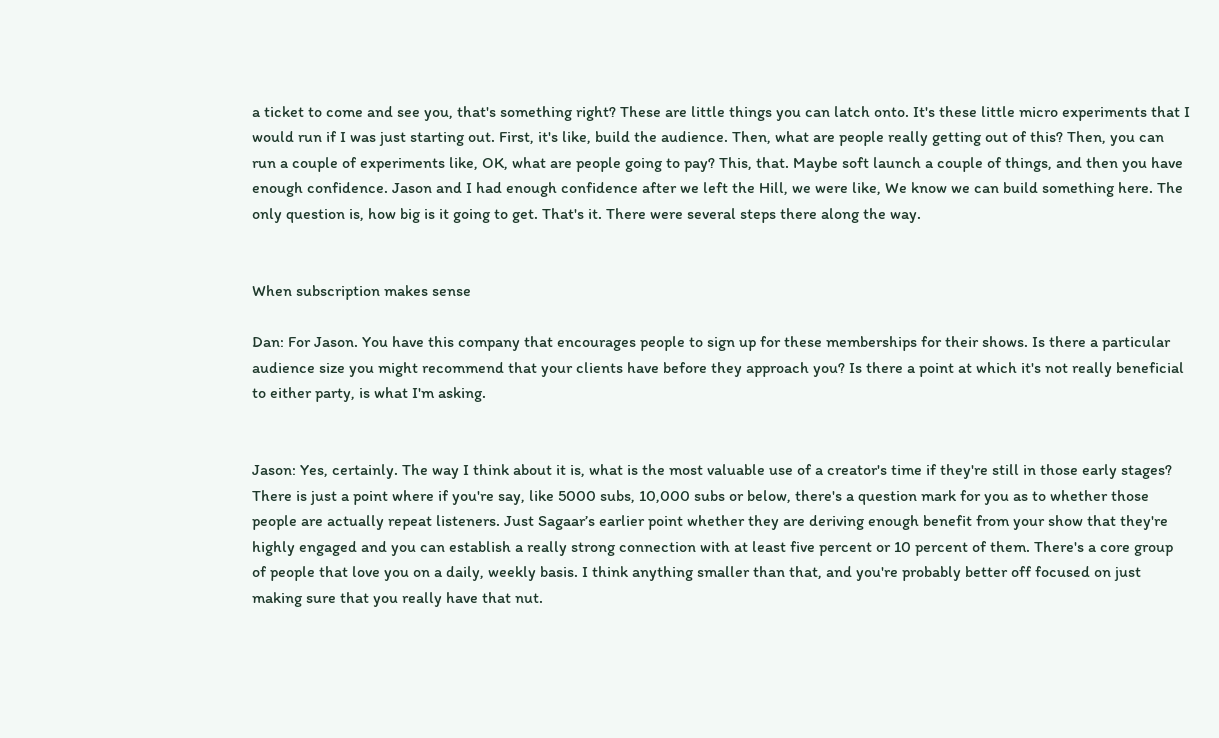a ticket to come and see you, that's something right? These are little things you can latch onto. It's these little micro experiments that I would run if I was just starting out. First, it's like, build the audience. Then, what are people really getting out of this? Then, you can run a couple of experiments like, OK, what are people going to pay? This, that. Maybe soft launch a couple of things, and then you have enough confidence. Jason and I had enough confidence after we left the Hill, we were like, We know we can build something here. The only question is, how big is it going to get. That's it. There were several steps there along the way.


When subscription makes sense

Dan: For Jason. You have this company that encourages people to sign up for these memberships for their shows. Is there a particular audience size you might recommend that your clients have before they approach you? Is there a point at which it's not really beneficial to either party, is what I'm asking.


Jason: Yes, certainly. The way I think about it is, what is the most valuable use of a creator's time if they're still in those early stages? There is just a point where if you're say, like 5000 subs, 10,000 subs or below, there's a question mark for you as to whether those people are actually repeat listeners. Just Sagaar’s earlier point whether they are deriving enough benefit from your show that they're highly engaged and you can establish a really strong connection with at least five percent or 10 percent of them. There's a core group of people that love you on a daily, weekly basis. I think anything smaller than that, and you're probably better off focused on just making sure that you really have that nut.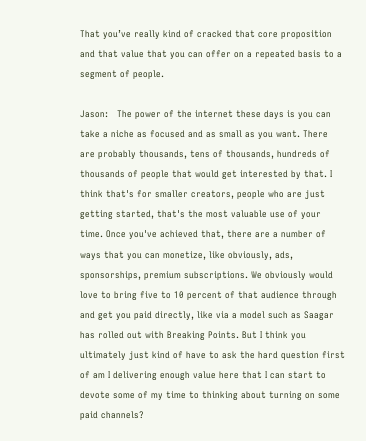That you’ve really kind of cracked that core proposition and that value that you can offer on a repeated basis to a segment of people.

Jason:   The power of the internet these days is you can take a niche as focused and as small as you want. There are probably thousands, tens of thousands, hundreds of thousands of people that would get interested by that. I think that's for smaller creators, people who are just getting started, that's the most valuable use of your time. Once you've achieved that, there are a number of ways that you can monetize, like obviously, ads, sponsorships, premium subscriptions. We obviously would love to bring five to 10 percent of that audience through and get you paid directly, like via a model such as Saagar has rolled out with Breaking Points. But I think you ultimately just kind of have to ask the hard question first of am I delivering enough value here that I can start to devote some of my time to thinking about turning on some paid channels?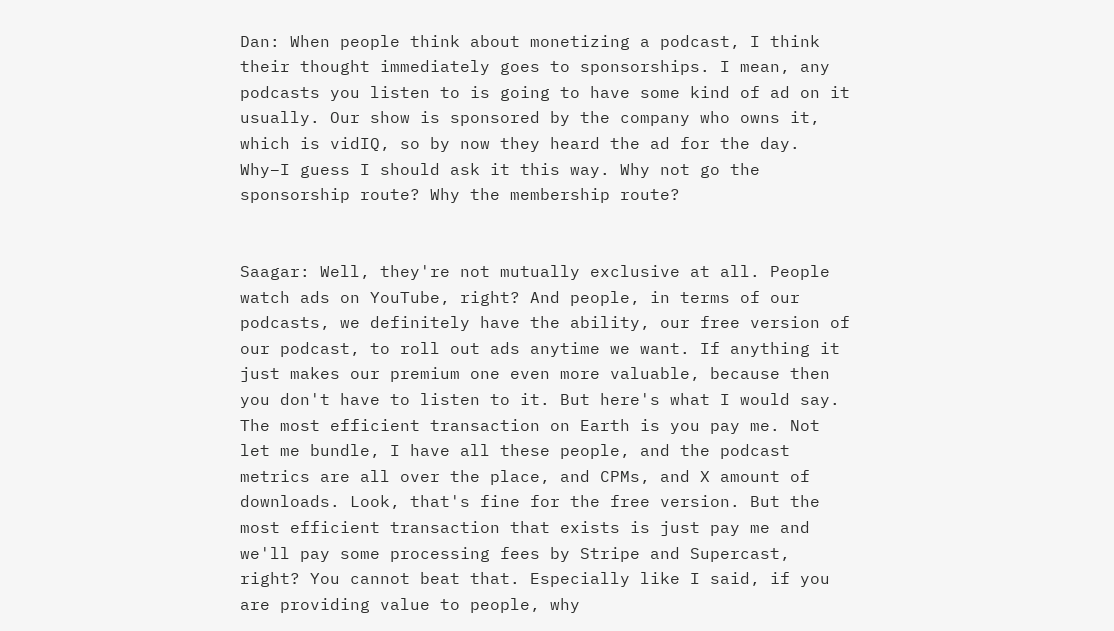Dan: When people think about monetizing a podcast, I think their thought immediately goes to sponsorships. I mean, any podcasts you listen to is going to have some kind of ad on it usually. Our show is sponsored by the company who owns it, which is vidIQ, so by now they heard the ad for the day. Why–I guess I should ask it this way. Why not go the sponsorship route? Why the membership route?


Saagar: Well, they're not mutually exclusive at all. People watch ads on YouTube, right? And people, in terms of our podcasts, we definitely have the ability, our free version of our podcast, to roll out ads anytime we want. If anything it just makes our premium one even more valuable, because then you don't have to listen to it. But here's what I would say. The most efficient transaction on Earth is you pay me. Not let me bundle, I have all these people, and the podcast metrics are all over the place, and CPMs, and X amount of downloads. Look, that's fine for the free version. But the most efficient transaction that exists is just pay me and we'll pay some processing fees by Stripe and Supercast, right? You cannot beat that. Especially like I said, if you are providing value to people, why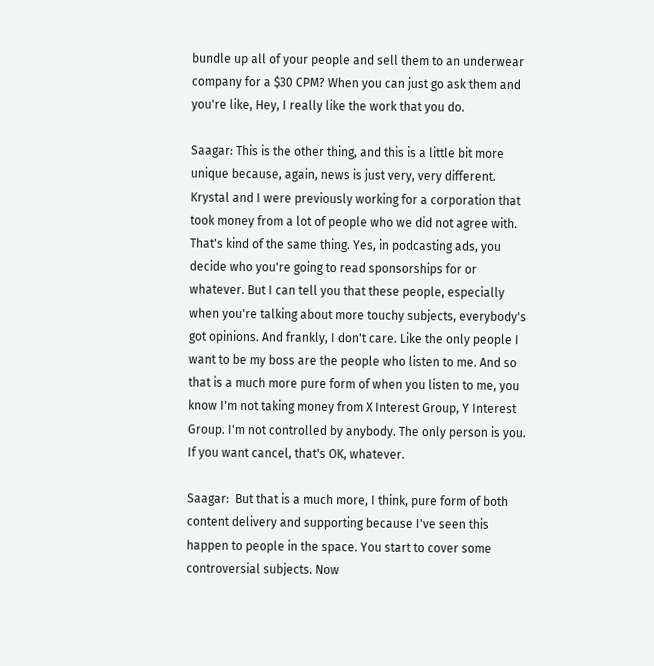bundle up all of your people and sell them to an underwear company for a $30 CPM? When you can just go ask them and you're like, Hey, I really like the work that you do.

Saagar: This is the other thing, and this is a little bit more unique because, again, news is just very, very different. Krystal and I were previously working for a corporation that took money from a lot of people who we did not agree with. That's kind of the same thing. Yes, in podcasting ads, you decide who you're going to read sponsorships for or whatever. But I can tell you that these people, especially when you're talking about more touchy subjects, everybody's got opinions. And frankly, I don't care. Like the only people I want to be my boss are the people who listen to me. And so that is a much more pure form of when you listen to me, you know I'm not taking money from X Interest Group, Y Interest Group. I'm not controlled by anybody. The only person is you. If you want cancel, that's OK, whatever.

Saagar:  But that is a much more, I think, pure form of both content delivery and supporting because I've seen this happen to people in the space. You start to cover some controversial subjects. Now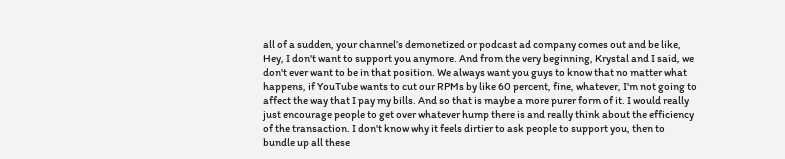all of a sudden, your channel’s demonetized or podcast ad company comes out and be like, Hey, I don't want to support you anymore. And from the very beginning, Krystal and I said, we don't ever want to be in that position. We always want you guys to know that no matter what happens, if YouTube wants to cut our RPMs by like 60 percent, fine, whatever, I'm not going to affect the way that I pay my bills. And so that is maybe a more purer form of it. I would really just encourage people to get over whatever hump there is and really think about the efficiency of the transaction. I don't know why it feels dirtier to ask people to support you, then to bundle up all these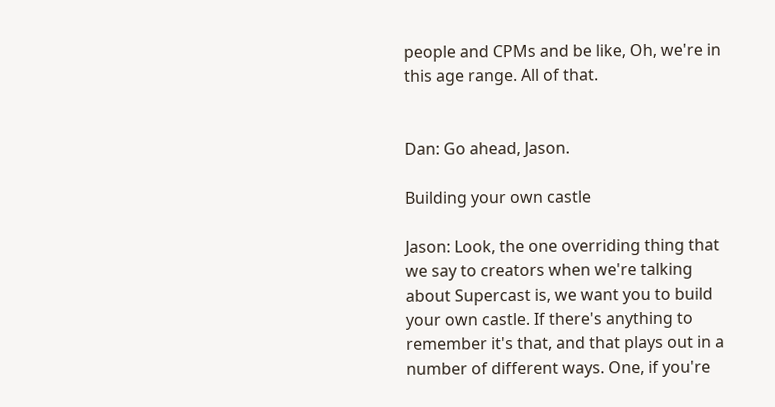people and CPMs and be like, Oh, we're in this age range. All of that.


Dan: Go ahead, Jason.

Building your own castle

Jason: Look, the one overriding thing that we say to creators when we're talking about Supercast is, we want you to build your own castle. If there's anything to remember it's that, and that plays out in a number of different ways. One, if you're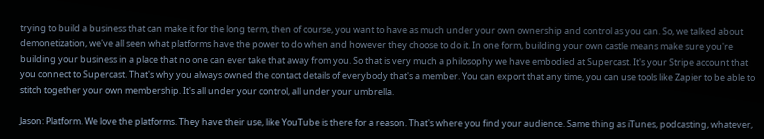trying to build a business that can make it for the long term, then of course, you want to have as much under your own ownership and control as you can. So, we talked about demonetization, we've all seen what platforms have the power to do when and however they choose to do it. In one form, building your own castle means make sure you're building your business in a place that no one can ever take that away from you. So that is very much a philosophy we have embodied at Supercast. It's your Stripe account that you connect to Supercast. That's why you always owned the contact details of everybody that's a member. You can export that any time, you can use tools like Zapier to be able to stitch together your own membership. It's all under your control, all under your umbrella.

Jason: Platform. We love the platforms. They have their use, like YouTube is there for a reason. That's where you find your audience. Same thing as iTunes, podcasting, whatever,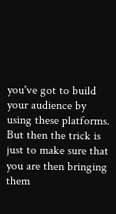you've got to build your audience by using these platforms. But then the trick is just to make sure that you are then bringing them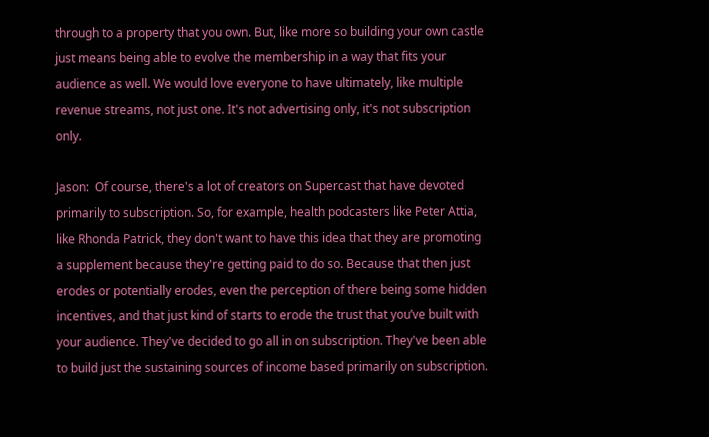through to a property that you own. But, like more so building your own castle just means being able to evolve the membership in a way that fits your audience as well. We would love everyone to have ultimately, like multiple revenue streams, not just one. It's not advertising only, it's not subscription only.

Jason:  Of course, there's a lot of creators on Supercast that have devoted primarily to subscription. So, for example, health podcasters like Peter Attia, like Rhonda Patrick, they don't want to have this idea that they are promoting a supplement because they're getting paid to do so. Because that then just erodes or potentially erodes, even the perception of there being some hidden incentives, and that just kind of starts to erode the trust that you’ve built with your audience. They've decided to go all in on subscription. They've been able to build just the sustaining sources of income based primarily on subscription.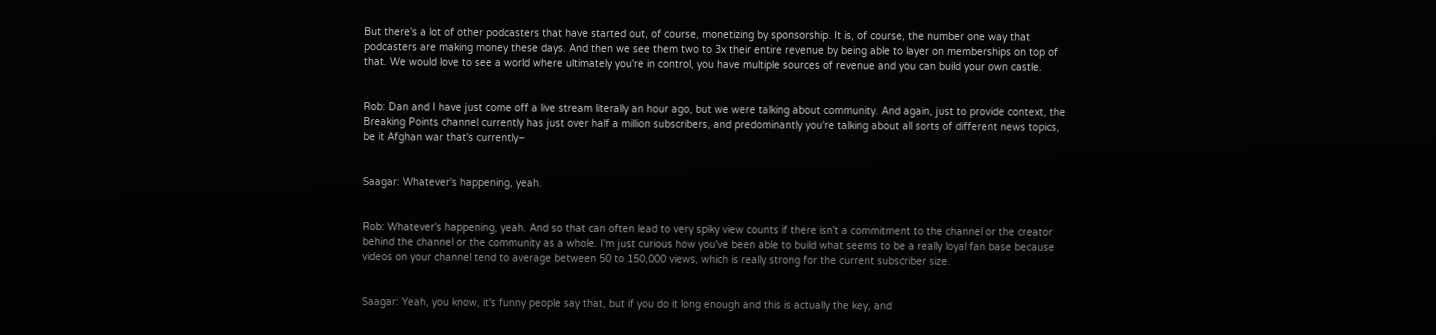But there's a lot of other podcasters that have started out, of course, monetizing by sponsorship. It is, of course, the number one way that podcasters are making money these days. And then we see them two to 3x their entire revenue by being able to layer on memberships on top of that. We would love to see a world where ultimately you're in control, you have multiple sources of revenue and you can build your own castle.


Rob: Dan and I have just come off a live stream literally an hour ago, but we were talking about community. And again, just to provide context, the Breaking Points channel currently has just over half a million subscribers, and predominantly you're talking about all sorts of different news topics, be it Afghan war that's currently–


Saagar: Whatever's happening, yeah.


Rob: Whatever's happening, yeah. And so that can often lead to very spiky view counts if there isn't a commitment to the channel or the creator behind the channel or the community as a whole. I'm just curious how you've been able to build what seems to be a really loyal fan base because videos on your channel tend to average between 50 to 150,000 views, which is really strong for the current subscriber size.


Saagar: Yeah, you know, it's funny people say that, but if you do it long enough and this is actually the key, and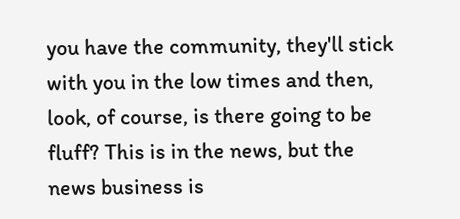you have the community, they'll stick with you in the low times and then, look, of course, is there going to be fluff? This is in the news, but the news business is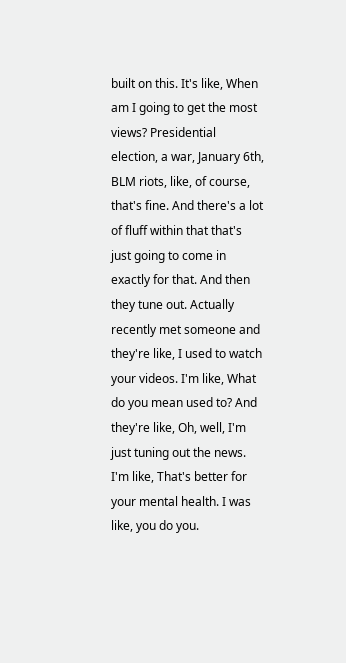built on this. It's like, When am I going to get the most views? Presidential election, a war, January 6th, BLM riots, like, of course, that's fine. And there's a lot of fluff within that that's just going to come in exactly for that. And then they tune out. Actually recently met someone and they're like, I used to watch your videos. I'm like, What do you mean used to? And they're like, Oh, well, I'm just tuning out the news. I'm like, That's better for your mental health. I was like, you do you.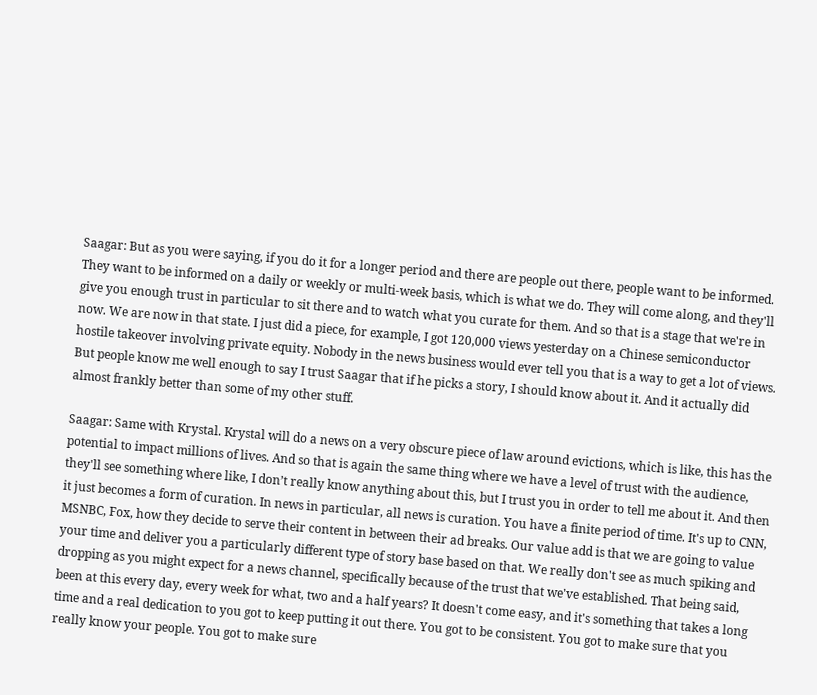Saagar: But as you were saying, if you do it for a longer period and there are people out there, people want to be informed. They want to be informed on a daily or weekly or multi-week basis, which is what we do. They will come along, and they'll give you enough trust in particular to sit there and to watch what you curate for them. And so that is a stage that we're in now. We are now in that state. I just did a piece, for example, I got 120,000 views yesterday on a Chinese semiconductor hostile takeover involving private equity. Nobody in the news business would ever tell you that is a way to get a lot of views. But people know me well enough to say I trust Saagar that if he picks a story, I should know about it. And it actually did almost frankly better than some of my other stuff.

Saagar: Same with Krystal. Krystal will do a news on a very obscure piece of law around evictions, which is like, this has the potential to impact millions of lives. And so that is again the same thing where we have a level of trust with the audience, they'll see something where like, I don’t really know anything about this, but I trust you in order to tell me about it. And then it just becomes a form of curation. In news in particular, all news is curation. You have a finite period of time. It's up to CNN, MSNBC, Fox, how they decide to serve their content in between their ad breaks. Our value add is that we are going to value your time and deliver you a particularly different type of story base based on that. We really don't see as much spiking and dropping as you might expect for a news channel, specifically because of the trust that we've established. That being said, been at this every day, every week for what, two and a half years? It doesn't come easy, and it's something that takes a long time and a real dedication to you got to keep putting it out there. You got to be consistent. You got to make sure that you really know your people. You got to make sure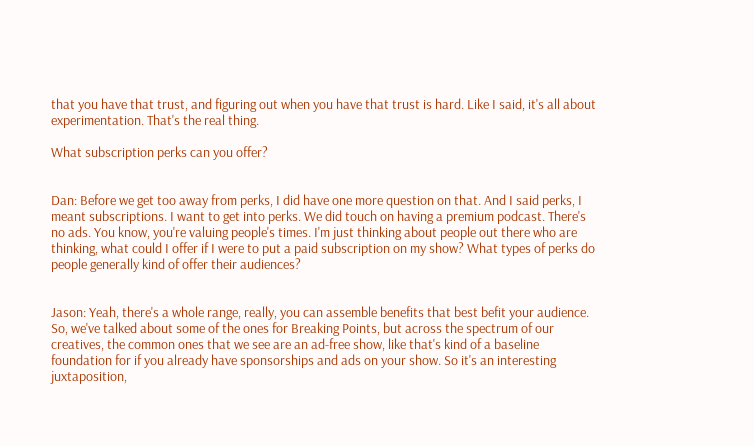that you have that trust, and figuring out when you have that trust is hard. Like I said, it's all about experimentation. That's the real thing.

What subscription perks can you offer?


Dan: Before we get too away from perks, I did have one more question on that. And I said perks, I meant subscriptions. I want to get into perks. We did touch on having a premium podcast. There's no ads. You know, you're valuing people's times. I'm just thinking about people out there who are thinking, what could I offer if I were to put a paid subscription on my show? What types of perks do people generally kind of offer their audiences?


Jason: Yeah, there's a whole range, really, you can assemble benefits that best befit your audience. So, we've talked about some of the ones for Breaking Points, but across the spectrum of our creatives, the common ones that we see are an ad-free show, like that's kind of a baseline foundation for if you already have sponsorships and ads on your show. So it's an interesting juxtaposition,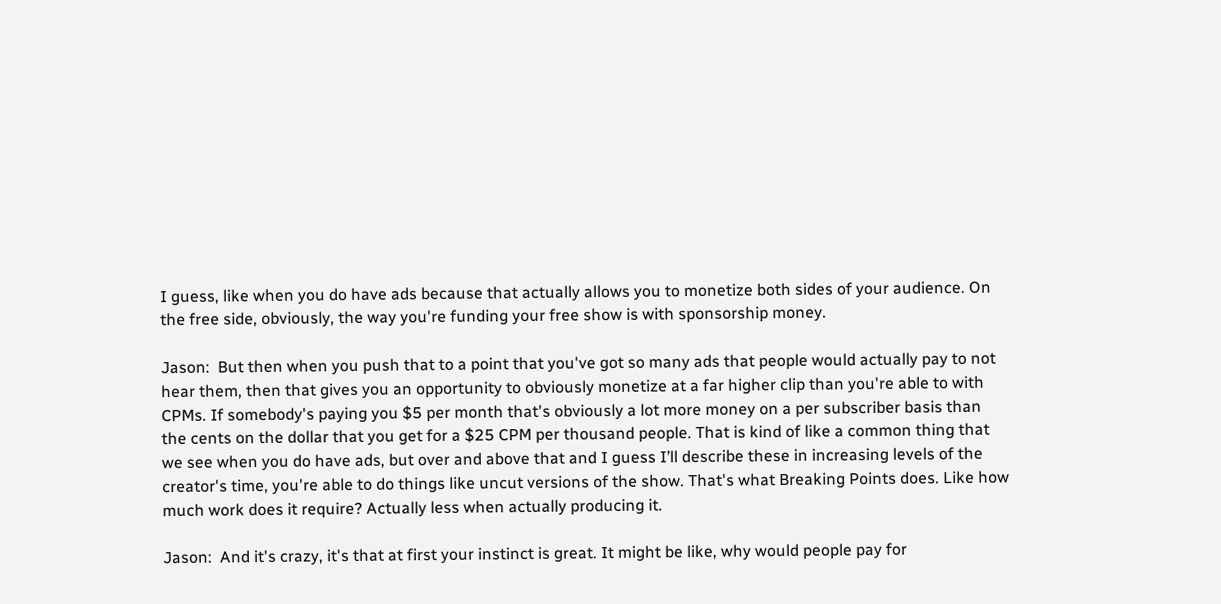I guess, like when you do have ads because that actually allows you to monetize both sides of your audience. On the free side, obviously, the way you're funding your free show is with sponsorship money.

Jason:  But then when you push that to a point that you've got so many ads that people would actually pay to not hear them, then that gives you an opportunity to obviously monetize at a far higher clip than you're able to with CPMs. If somebody's paying you $5 per month that's obviously a lot more money on a per subscriber basis than the cents on the dollar that you get for a $25 CPM per thousand people. That is kind of like a common thing that we see when you do have ads, but over and above that and I guess I’ll describe these in increasing levels of the creator's time, you're able to do things like uncut versions of the show. That's what Breaking Points does. Like how much work does it require? Actually less when actually producing it.

Jason:  And it's crazy, it's that at first your instinct is great. It might be like, why would people pay for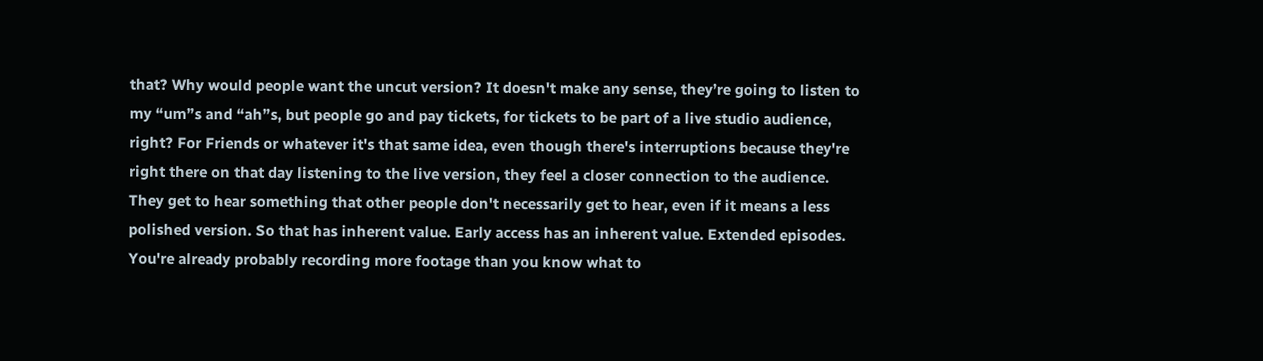that? Why would people want the uncut version? It doesn't make any sense, they’re going to listen to my “um”s and “ah”s, but people go and pay tickets, for tickets to be part of a live studio audience, right? For Friends or whatever it's that same idea, even though there's interruptions because they're right there on that day listening to the live version, they feel a closer connection to the audience. They get to hear something that other people don't necessarily get to hear, even if it means a less polished version. So that has inherent value. Early access has an inherent value. Extended episodes. You're already probably recording more footage than you know what to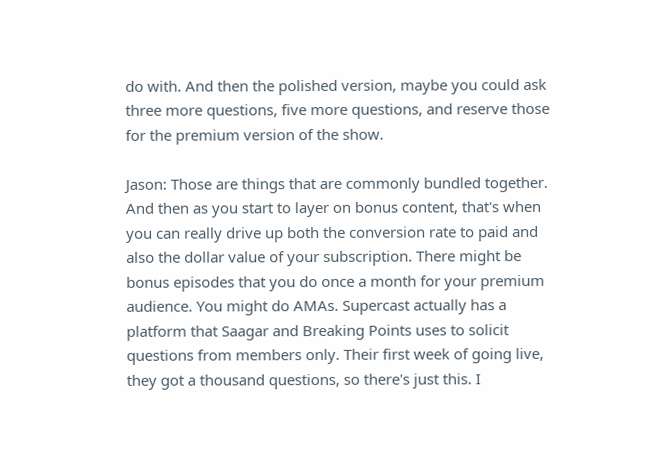do with. And then the polished version, maybe you could ask three more questions, five more questions, and reserve those for the premium version of the show.

Jason: Those are things that are commonly bundled together. And then as you start to layer on bonus content, that's when you can really drive up both the conversion rate to paid and also the dollar value of your subscription. There might be bonus episodes that you do once a month for your premium audience. You might do AMAs. Supercast actually has a platform that Saagar and Breaking Points uses to solicit questions from members only. Their first week of going live, they got a thousand questions, so there's just this. I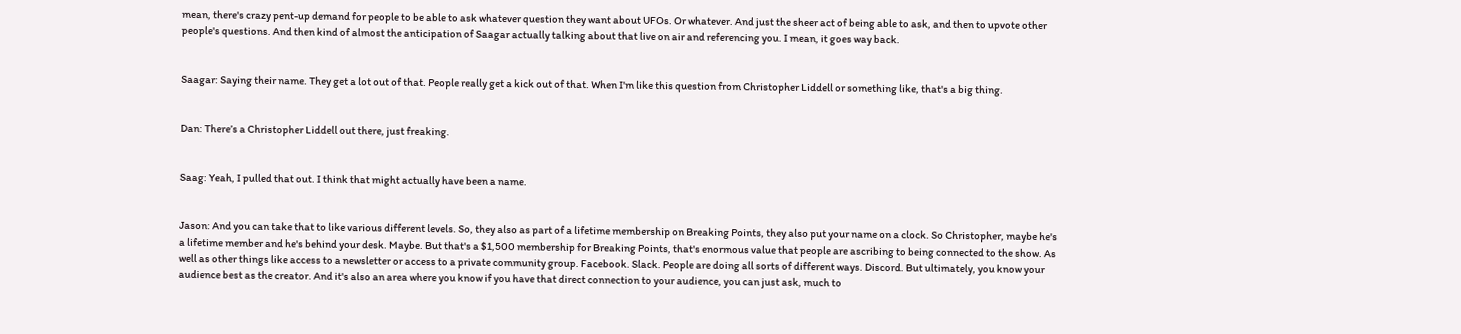mean, there's crazy pent-up demand for people to be able to ask whatever question they want about UFOs. Or whatever. And just the sheer act of being able to ask, and then to upvote other people's questions. And then kind of almost the anticipation of Saagar actually talking about that live on air and referencing you. I mean, it goes way back.


Saagar: Saying their name. They get a lot out of that. People really get a kick out of that. When I'm like this question from Christopher Liddell or something like, that's a big thing.


Dan: There’s a Christopher Liddell out there, just freaking.


Saag: Yeah, I pulled that out. I think that might actually have been a name.


Jason: And you can take that to like various different levels. So, they also as part of a lifetime membership on Breaking Points, they also put your name on a clock. So Christopher, maybe he's a lifetime member and he's behind your desk. Maybe. But that's a $1,500 membership for Breaking Points, that's enormous value that people are ascribing to being connected to the show. As well as other things like access to a newsletter or access to a private community group. Facebook. Slack. People are doing all sorts of different ways. Discord. But ultimately, you know your audience best as the creator. And it's also an area where you know if you have that direct connection to your audience, you can just ask, much to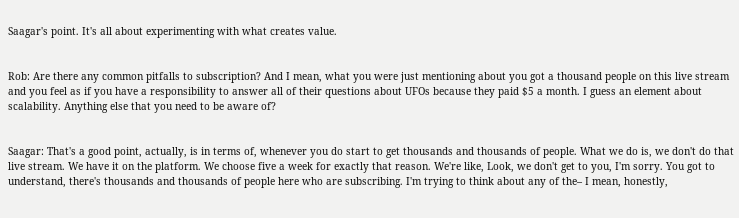Saagar's point. It's all about experimenting with what creates value.


Rob: Are there any common pitfalls to subscription? And I mean, what you were just mentioning about you got a thousand people on this live stream and you feel as if you have a responsibility to answer all of their questions about UFOs because they paid $5 a month. I guess an element about scalability. Anything else that you need to be aware of?


Saagar: That's a good point, actually, is in terms of, whenever you do start to get thousands and thousands of people. What we do is, we don't do that live stream. We have it on the platform. We choose five a week for exactly that reason. We're like, Look, we don't get to you, I'm sorry. You got to understand, there's thousands and thousands of people here who are subscribing. I'm trying to think about any of the– I mean, honestly,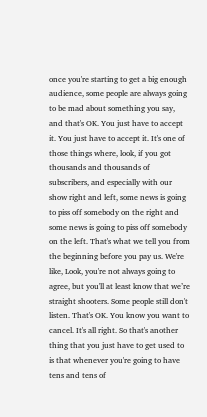once you're starting to get a big enough audience, some people are always going to be mad about something you say, and that's OK. You just have to accept it. You just have to accept it. It's one of those things where, look, if you got thousands and thousands of subscribers, and especially with our show right and left, some news is going to piss off somebody on the right and some news is going to piss off somebody on the left. That's what we tell you from the beginning before you pay us. We're like, Look, you're not always going to agree, but you'll at least know that we’re straight shooters. Some people still don't listen. That's OK. You know you want to cancel. It's all right. So that's another thing that you just have to get used to is that whenever you're going to have tens and tens of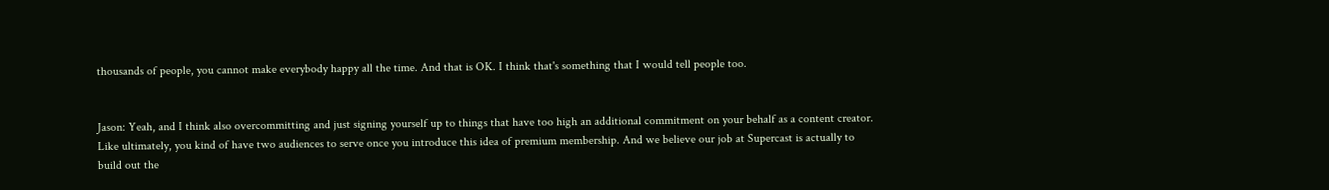thousands of people, you cannot make everybody happy all the time. And that is OK. I think that's something that I would tell people too.


Jason: Yeah, and I think also overcommitting and just signing yourself up to things that have too high an additional commitment on your behalf as a content creator. Like ultimately, you kind of have two audiences to serve once you introduce this idea of premium membership. And we believe our job at Supercast is actually to build out the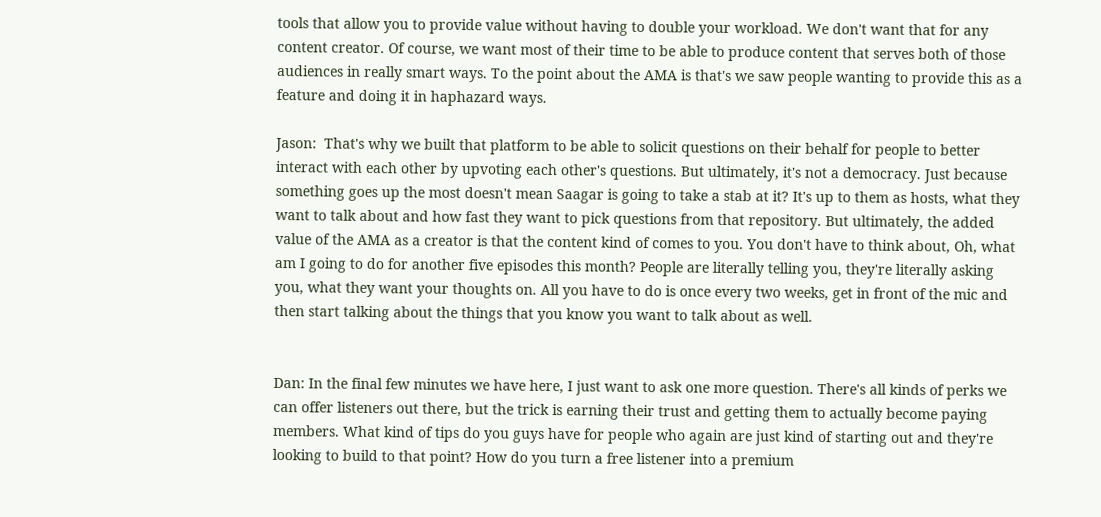tools that allow you to provide value without having to double your workload. We don't want that for any content creator. Of course, we want most of their time to be able to produce content that serves both of those audiences in really smart ways. To the point about the AMA is that's we saw people wanting to provide this as a feature and doing it in haphazard ways.

Jason:  That's why we built that platform to be able to solicit questions on their behalf for people to better interact with each other by upvoting each other's questions. But ultimately, it's not a democracy. Just because something goes up the most doesn't mean Saagar is going to take a stab at it? It's up to them as hosts, what they want to talk about and how fast they want to pick questions from that repository. But ultimately, the added value of the AMA as a creator is that the content kind of comes to you. You don't have to think about, Oh, what am I going to do for another five episodes this month? People are literally telling you, they're literally asking you, what they want your thoughts on. All you have to do is once every two weeks, get in front of the mic and then start talking about the things that you know you want to talk about as well.


Dan: In the final few minutes we have here, I just want to ask one more question. There's all kinds of perks we can offer listeners out there, but the trick is earning their trust and getting them to actually become paying members. What kind of tips do you guys have for people who again are just kind of starting out and they're looking to build to that point? How do you turn a free listener into a premium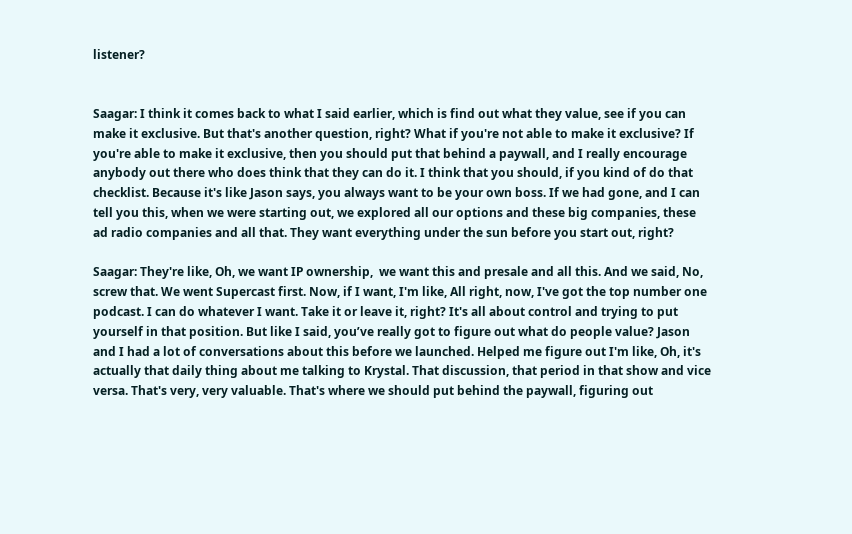listener?


Saagar: I think it comes back to what I said earlier, which is find out what they value, see if you can make it exclusive. But that's another question, right? What if you're not able to make it exclusive? If you're able to make it exclusive, then you should put that behind a paywall, and I really encourage anybody out there who does think that they can do it. I think that you should, if you kind of do that checklist. Because it's like Jason says, you always want to be your own boss. If we had gone, and I can tell you this, when we were starting out, we explored all our options and these big companies, these ad radio companies and all that. They want everything under the sun before you start out, right?

Saagar: They're like, Oh, we want IP ownership,  we want this and presale and all this. And we said, No, screw that. We went Supercast first. Now, if I want, I'm like, All right, now, I've got the top number one podcast. I can do whatever I want. Take it or leave it, right? It's all about control and trying to put yourself in that position. But like I said, you’ve really got to figure out what do people value? Jason and I had a lot of conversations about this before we launched. Helped me figure out I'm like, Oh, it's actually that daily thing about me talking to Krystal. That discussion, that period in that show and vice versa. That's very, very valuable. That's where we should put behind the paywall, figuring out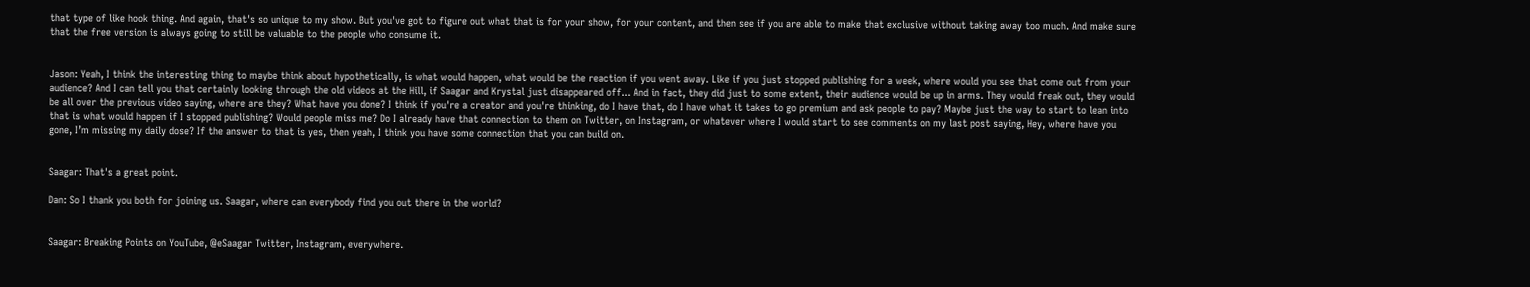that type of like hook thing. And again, that's so unique to my show. But you've got to figure out what that is for your show, for your content, and then see if you are able to make that exclusive without taking away too much. And make sure that the free version is always going to still be valuable to the people who consume it.


Jason: Yeah, I think the interesting thing to maybe think about hypothetically, is what would happen, what would be the reaction if you went away. Like if you just stopped publishing for a week, where would you see that come out from your audience? And I can tell you that certainly looking through the old videos at the Hill, if Saagar and Krystal just disappeared off... And in fact, they did just to some extent, their audience would be up in arms. They would freak out, they would be all over the previous video saying, where are they? What have you done? I think if you're a creator and you're thinking, do I have that, do I have what it takes to go premium and ask people to pay? Maybe just the way to start to lean into that is what would happen if I stopped publishing? Would people miss me? Do I already have that connection to them on Twitter, on Instagram, or whatever where I would start to see comments on my last post saying, Hey, where have you gone, I’m missing my daily dose? If the answer to that is yes, then yeah, I think you have some connection that you can build on.


Saagar: That's a great point.

Dan: So I thank you both for joining us. Saagar, where can everybody find you out there in the world?


Saagar: Breaking Points on YouTube, @eSaagar Twitter, Instagram, everywhere.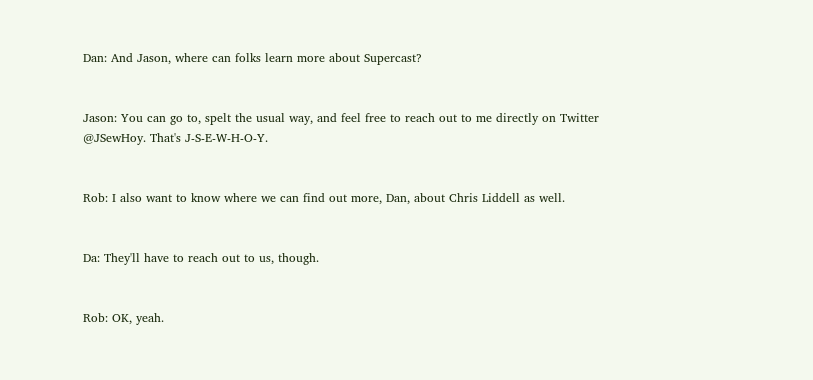Dan: And Jason, where can folks learn more about Supercast?


Jason: You can go to, spelt the usual way, and feel free to reach out to me directly on Twitter @JSewHoy. That's J-S-E-W-H-O-Y.


Rob: I also want to know where we can find out more, Dan, about Chris Liddell as well.


Da: They'll have to reach out to us, though.


Rob: OK, yeah.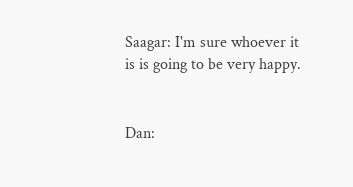Saagar: I'm sure whoever it is is going to be very happy.


Dan: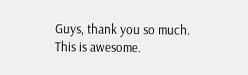Guys, thank you so much. This is awesome.